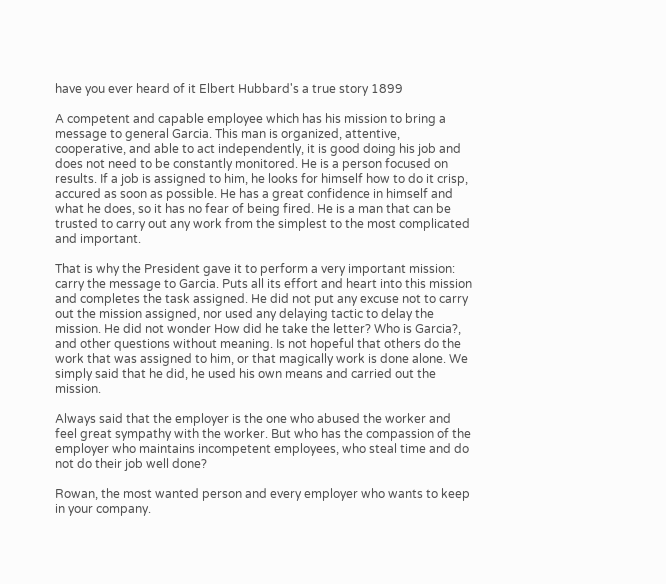have you ever heard of it Elbert Hubbard's a true story 1899

A competent and capable employee which has his mission to bring a message to general Garcia. This man is organized, attentive, cooperative, and able to act independently, it is good doing his job and does not need to be constantly monitored. He is a person focused on results. If a job is assigned to him, he looks for himself how to do it crisp, accured as soon as possible. He has a great confidence in himself and what he does, so it has no fear of being fired. He is a man that can be trusted to carry out any work from the simplest to the most complicated and important.

That is why the President gave it to perform a very important mission: carry the message to Garcia. Puts all its effort and heart into this mission and completes the task assigned. He did not put any excuse not to carry out the mission assigned, nor used any delaying tactic to delay the mission. He did not wonder How did he take the letter? Who is Garcia?, and other questions without meaning. Is not hopeful that others do the work that was assigned to him, or that magically work is done alone. We simply said that he did, he used his own means and carried out the mission.

Always said that the employer is the one who abused the worker and feel great sympathy with the worker. But who has the compassion of the employer who maintains incompetent employees, who steal time and do not do their job well done?

Rowan, the most wanted person and every employer who wants to keep in your company.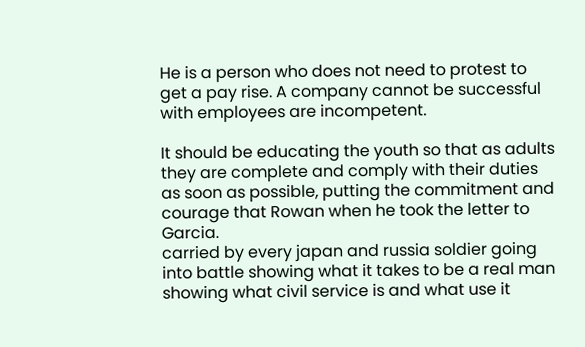He is a person who does not need to protest to get a pay rise. A company cannot be successful with employees are incompetent.

It should be educating the youth so that as adults they are complete and comply with their duties as soon as possible, putting the commitment and courage that Rowan when he took the letter to Garcia.
carried by every japan and russia soldier going into battle showing what it takes to be a real man showing what civil service is and what use it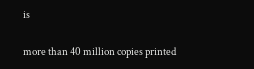is

more than 40 million copies printed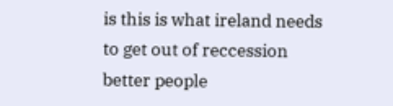is this is what ireland needs to get out of reccession better people